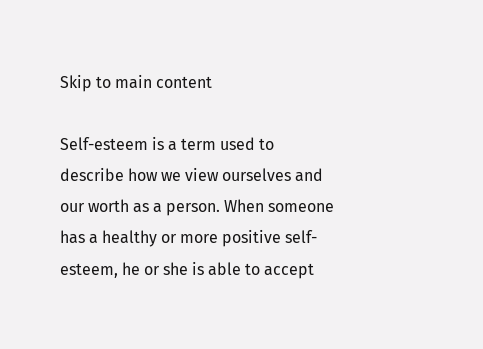Skip to main content

Self-esteem is a term used to describe how we view ourselves and our worth as a person. When someone has a healthy or more positive self-esteem, he or she is able to accept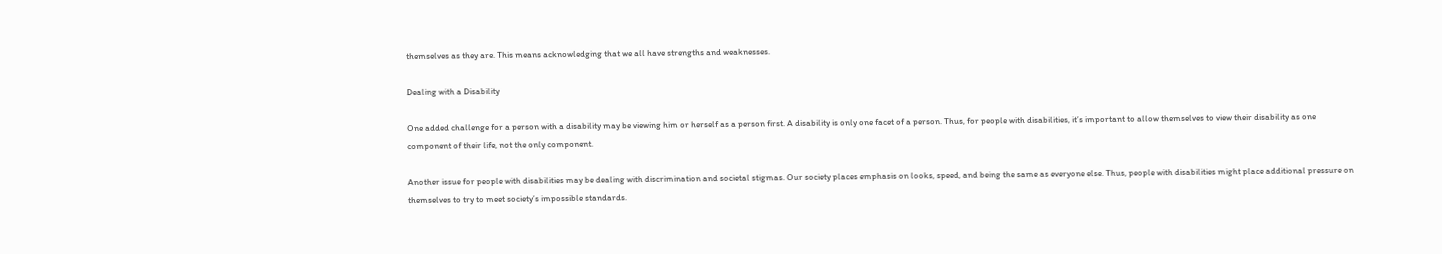themselves as they are. This means acknowledging that we all have strengths and weaknesses.

Dealing with a Disability

One added challenge for a person with a disability may be viewing him or herself as a person first. A disability is only one facet of a person. Thus, for people with disabilities, it’s important to allow themselves to view their disability as one component of their life, not the only component.

Another issue for people with disabilities may be dealing with discrimination and societal stigmas. Our society places emphasis on looks, speed, and being the same as everyone else. Thus, people with disabilities might place additional pressure on themselves to try to meet society’s impossible standards.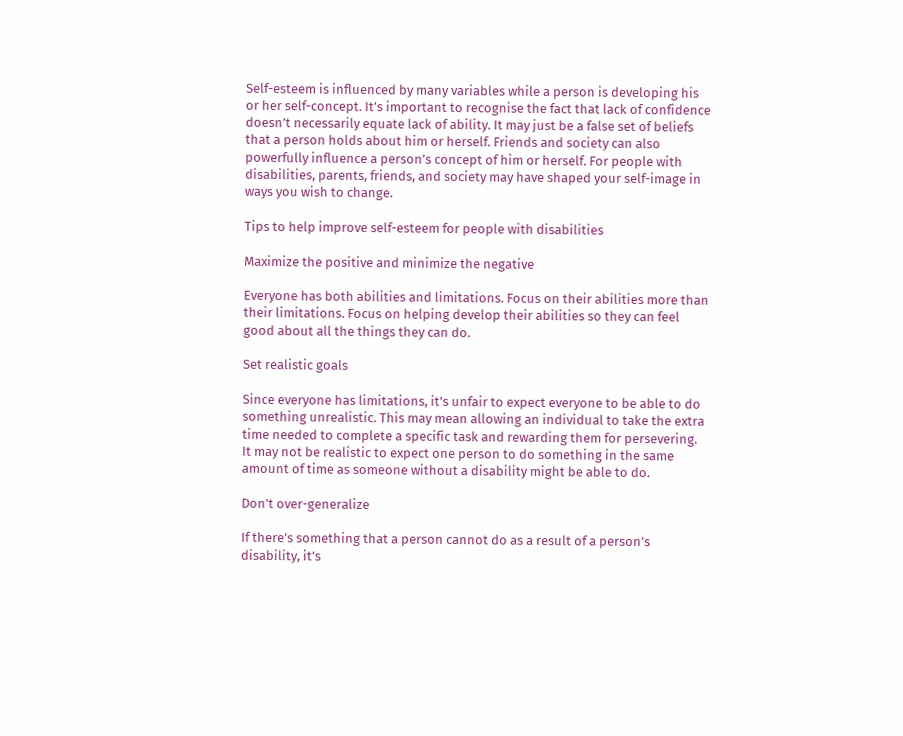Self-esteem is influenced by many variables while a person is developing his or her self-concept. It’s important to recognise the fact that lack of confidence doesn’t necessarily equate lack of ability. It may just be a false set of beliefs that a person holds about him or herself. Friends and society can also powerfully influence a person’s concept of him or herself. For people with disabilities, parents, friends, and society may have shaped your self-image in ways you wish to change.

Tips to help improve self-esteem for people with disabilities

Maximize the positive and minimize the negative

Everyone has both abilities and limitations. Focus on their abilities more than their limitations. Focus on helping develop their abilities so they can feel good about all the things they can do.

Set realistic goals

Since everyone has limitations, it’s unfair to expect everyone to be able to do something unrealistic. This may mean allowing an individual to take the extra time needed to complete a specific task and rewarding them for persevering. It may not be realistic to expect one person to do something in the same amount of time as someone without a disability might be able to do.

Don’t over-generalize

If there’s something that a person cannot do as a result of a person’s disability, it’s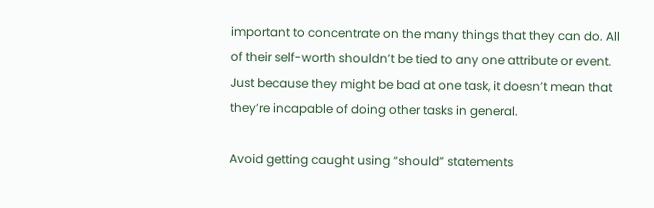important to concentrate on the many things that they can do. All of their self-worth shouldn’t be tied to any one attribute or event. Just because they might be bad at one task, it doesn’t mean that they’re incapable of doing other tasks in general.

Avoid getting caught using “should” statements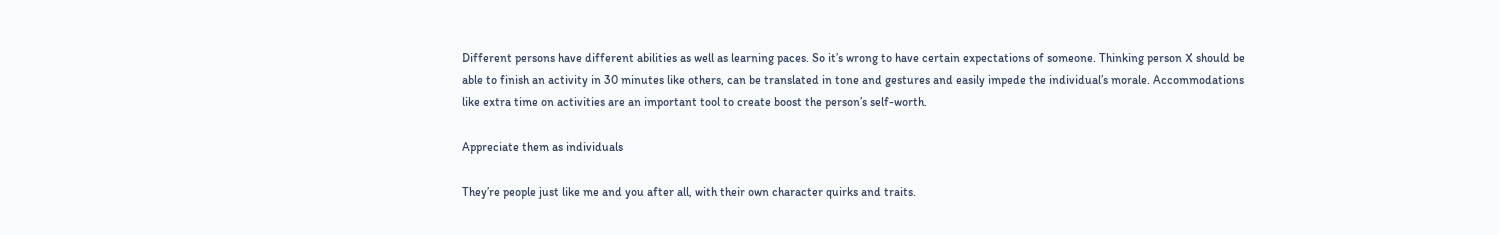Different persons have different abilities as well as learning paces. So it’s wrong to have certain expectations of someone. Thinking person X should be able to finish an activity in 30 minutes like others, can be translated in tone and gestures and easily impede the individual’s morale. Accommodations like extra time on activities are an important tool to create boost the person’s self-worth.

Appreciate them as individuals

They’re people just like me and you after all, with their own character quirks and traits.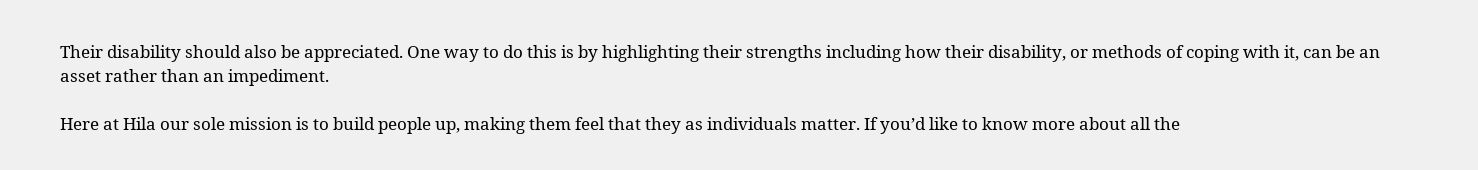Their disability should also be appreciated. One way to do this is by highlighting their strengths including how their disability, or methods of coping with it, can be an asset rather than an impediment.

Here at Hila our sole mission is to build people up, making them feel that they as individuals matter. If you’d like to know more about all the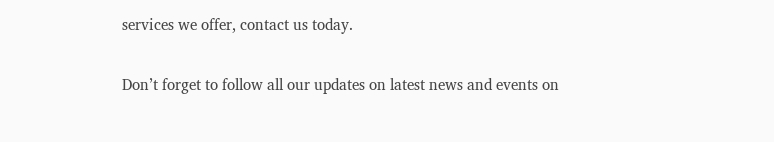services we offer, contact us today.

Don’t forget to follow all our updates on latest news and events on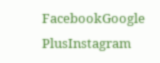FacebookGoogle PlusInstagram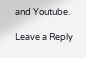and Youtube.

Leave a Reply